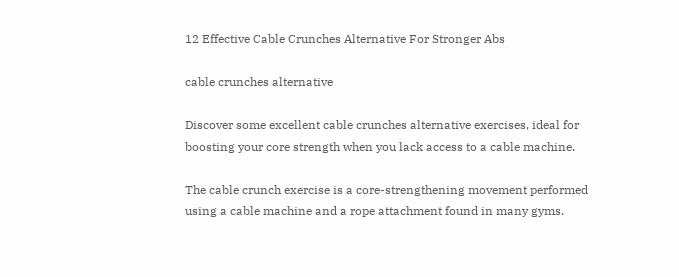12 Effective Cable Crunches Alternative For Stronger Abs

cable crunches alternative

Discover some excellent cable crunches alternative exercises, ideal for boosting your core strength when you lack access to a cable machine.

The cable crunch exercise is a core-strengthening movement performed using a cable machine and a rope attachment found in many gyms.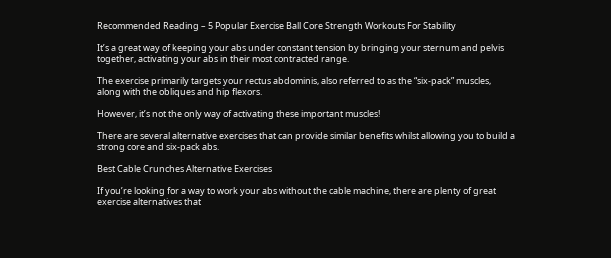Recommended Reading – 5 Popular Exercise Ball Core Strength Workouts For Stability

It’s a great way of keeping your abs under constant tension by bringing your sternum and pelvis together, activating your abs in their most contracted range.

The exercise primarily targets your rectus abdominis, also referred to as the “six-pack” muscles, along with the obliques and hip flexors.

However, it’s not the only way of activating these important muscles!

There are several alternative exercises that can provide similar benefits whilst allowing you to build a strong core and six-pack abs.

Best Cable Crunches Alternative Exercises

If you’re looking for a way to work your abs without the cable machine, there are plenty of great exercise alternatives that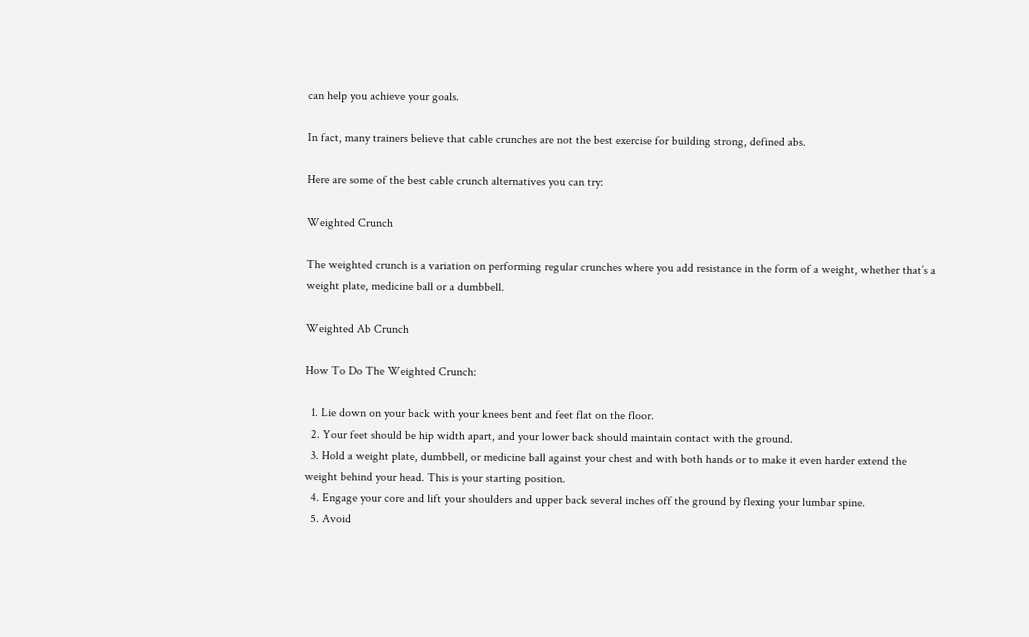can help you achieve your goals.

In fact, many trainers believe that cable crunches are not the best exercise for building strong, defined abs.

Here are some of the best cable crunch alternatives you can try:

Weighted Crunch

The weighted crunch is a variation on performing regular crunches where you add resistance in the form of a weight, whether that’s a weight plate, medicine ball or a dumbbell.

Weighted Ab Crunch

How To Do The Weighted Crunch:

  1. Lie down on your back with your knees bent and feet flat on the floor.
  2. Your feet should be hip width apart, and your lower back should maintain contact with the ground.
  3. Hold a weight plate, dumbbell, or medicine ball against your chest and with both hands or to make it even harder extend the weight behind your head. This is your starting position.
  4. Engage your core and lift your shoulders and upper back several inches off the ground by flexing your lumbar spine.
  5. Avoid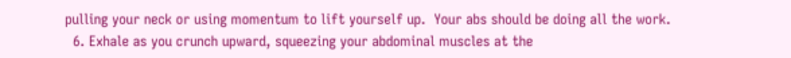pulling your neck or using momentum to lift yourself up.  Your abs should be doing all the work.
  6. Exhale as you crunch upward, squeezing your abdominal muscles at the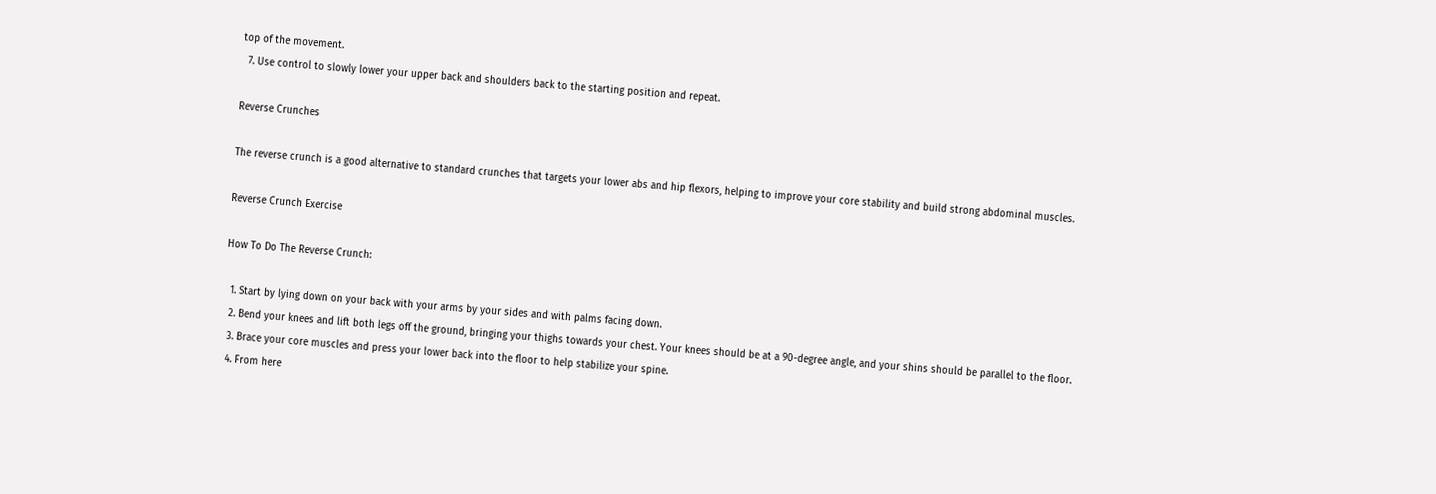top of the movement.
  7. Use control to slowly lower your upper back and shoulders back to the starting position and repeat.

Reverse Crunches

The reverse crunch is a good alternative to standard crunches that targets your lower abs and hip flexors, helping to improve your core stability and build strong abdominal muscles.

Reverse Crunch Exercise

How To Do The Reverse Crunch:

  1. Start by lying down on your back with your arms by your sides and with palms facing down.
  2. Bend your knees and lift both legs off the ground, bringing your thighs towards your chest. Your knees should be at a 90-degree angle, and your shins should be parallel to the floor.
  3. Brace your core muscles and press your lower back into the floor to help stabilize your spine.
  4. From here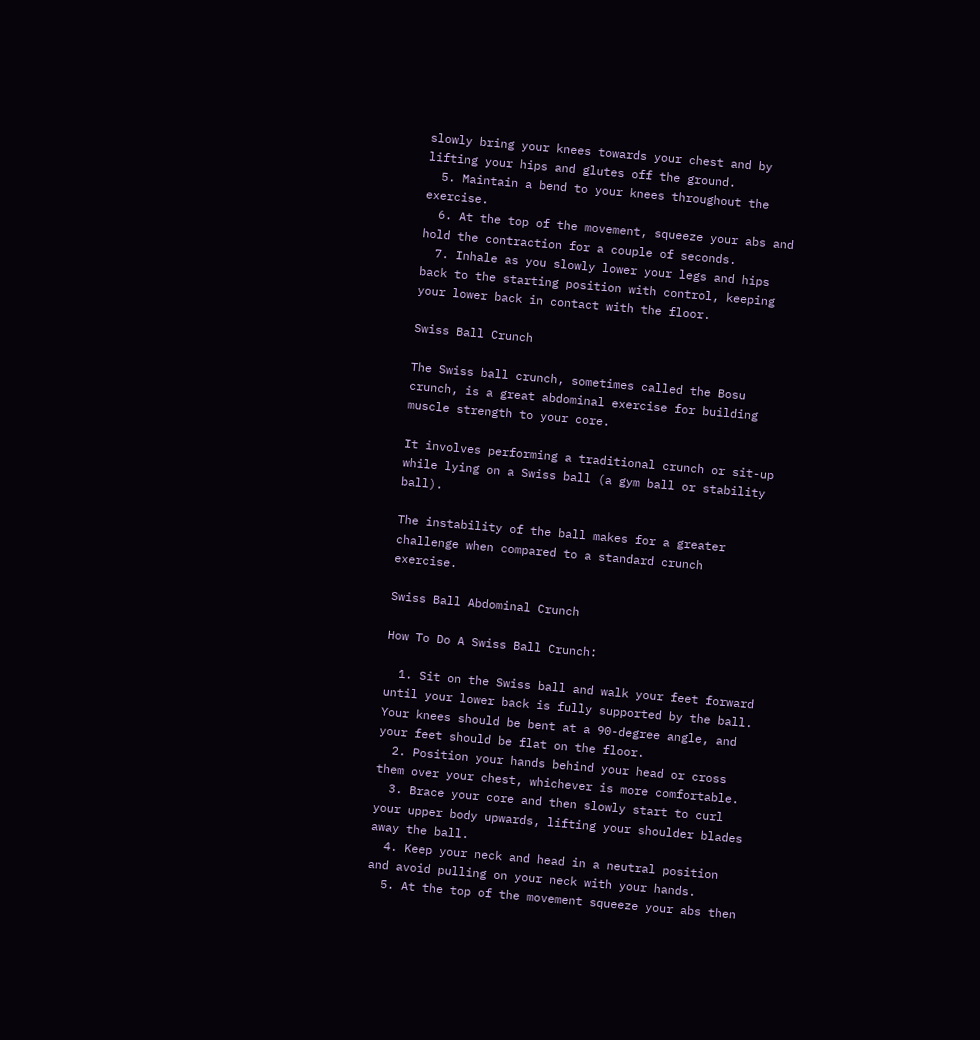slowly bring your knees towards your chest and by lifting your hips and glutes off the ground.
  5. Maintain a bend to your knees throughout the exercise.
  6. At the top of the movement, squeeze your abs and hold the contraction for a couple of seconds.
  7. Inhale as you slowly lower your legs and hips back to the starting position with control, keeping your lower back in contact with the floor.

Swiss Ball Crunch

The Swiss ball crunch, sometimes called the Bosu crunch, is a great abdominal exercise for building muscle strength to your core.

It involves performing a traditional crunch or sit-up while lying on a Swiss ball (a gym ball or stability ball).

The instability of the ball makes for a greater challenge when compared to a standard crunch exercise.

Swiss Ball Abdominal Crunch

How To Do A Swiss Ball Crunch:

  1. Sit on the Swiss ball and walk your feet forward until your lower back is fully supported by the ball. Your knees should be bent at a 90-degree angle, and your feet should be flat on the floor.
  2. Position your hands behind your head or cross them over your chest, whichever is more comfortable.
  3. Brace your core and then slowly start to curl your upper body upwards, lifting your shoulder blades away the ball.
  4. Keep your neck and head in a neutral position and avoid pulling on your neck with your hands.
  5. At the top of the movement squeeze your abs then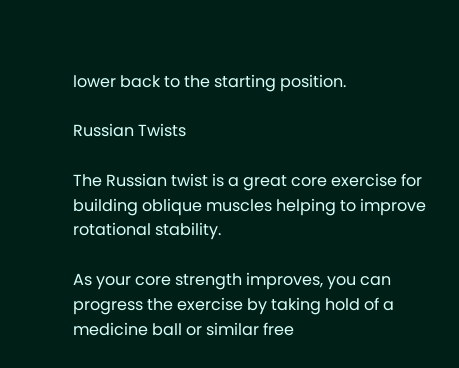lower back to the starting position.

Russian Twists

The Russian twist is a great core exercise for building oblique muscles helping to improve rotational stability.

As your core strength improves, you can progress the exercise by taking hold of a medicine ball or similar free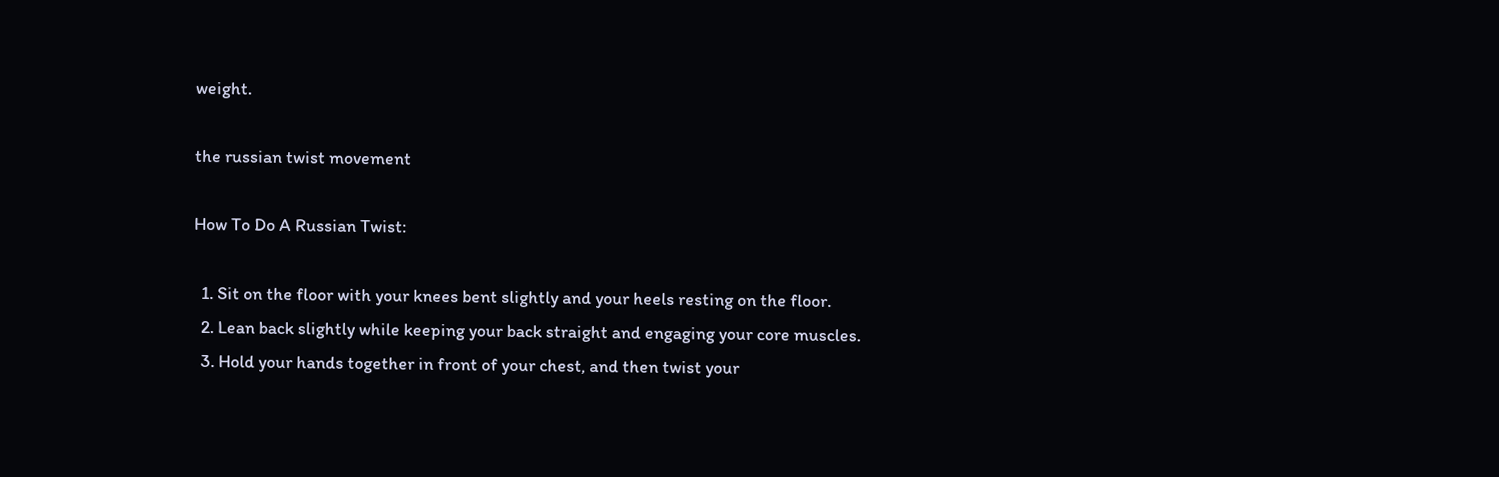weight.

the russian twist movement

How To Do A Russian Twist:

  1. Sit on the floor with your knees bent slightly and your heels resting on the floor.
  2. Lean back slightly while keeping your back straight and engaging your core muscles.
  3. Hold your hands together in front of your chest, and then twist your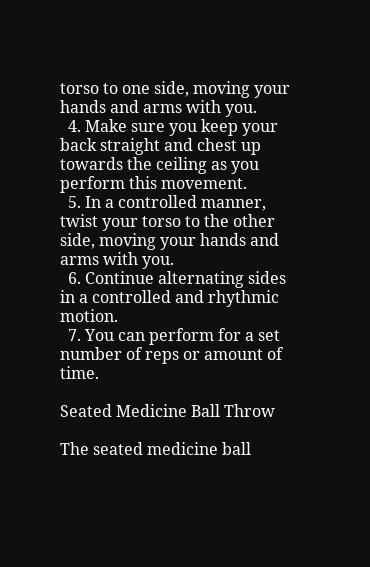torso to one side, moving your hands and arms with you.
  4. Make sure you keep your back straight and chest up towards the ceiling as you perform this movement.
  5. In a controlled manner, twist your torso to the other side, moving your hands and arms with you.
  6. Continue alternating sides in a controlled and rhythmic motion.
  7. You can perform for a set number of reps or amount of time.

Seated Medicine Ball Throw

The seated medicine ball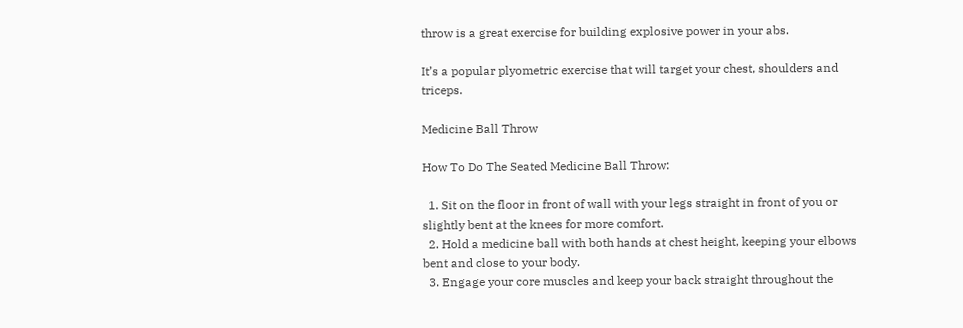throw is a great exercise for building explosive power in your abs.

It’s a popular plyometric exercise that will target your chest, shoulders and triceps.

Medicine Ball Throw

How To Do The Seated Medicine Ball Throw:

  1. Sit on the floor in front of wall with your legs straight in front of you or slightly bent at the knees for more comfort.
  2. Hold a medicine ball with both hands at chest height, keeping your elbows bent and close to your body.
  3. Engage your core muscles and keep your back straight throughout the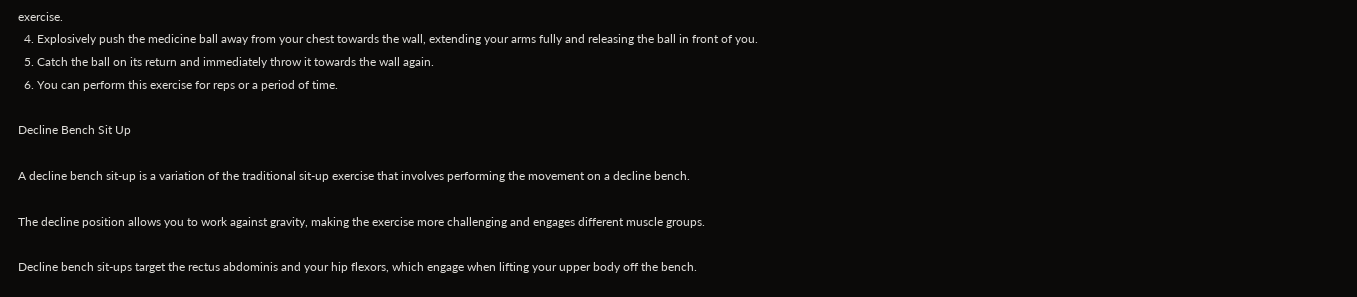exercise.
  4. Explosively push the medicine ball away from your chest towards the wall, extending your arms fully and releasing the ball in front of you.
  5. Catch the ball on its return and immediately throw it towards the wall again.
  6. You can perform this exercise for reps or a period of time.

Decline Bench Sit Up

A decline bench sit-up is a variation of the traditional sit-up exercise that involves performing the movement on a decline bench.

The decline position allows you to work against gravity, making the exercise more challenging and engages different muscle groups.

Decline bench sit-ups target the rectus abdominis and your hip flexors, which engage when lifting your upper body off the bench.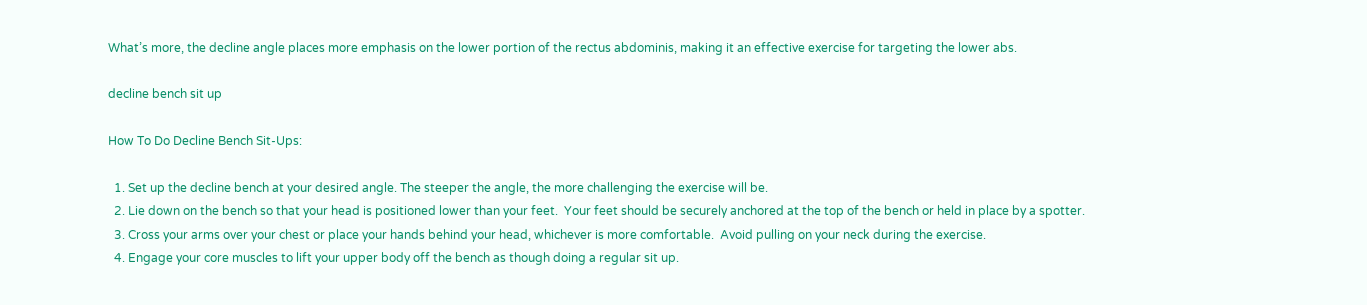What’s more, the decline angle places more emphasis on the lower portion of the rectus abdominis, making it an effective exercise for targeting the lower abs.

decline bench sit up

How To Do Decline Bench Sit-Ups:

  1. Set up the decline bench at your desired angle. The steeper the angle, the more challenging the exercise will be.
  2. Lie down on the bench so that your head is positioned lower than your feet.  Your feet should be securely anchored at the top of the bench or held in place by a spotter.
  3. Cross your arms over your chest or place your hands behind your head, whichever is more comfortable.  Avoid pulling on your neck during the exercise.
  4. Engage your core muscles to lift your upper body off the bench as though doing a regular sit up.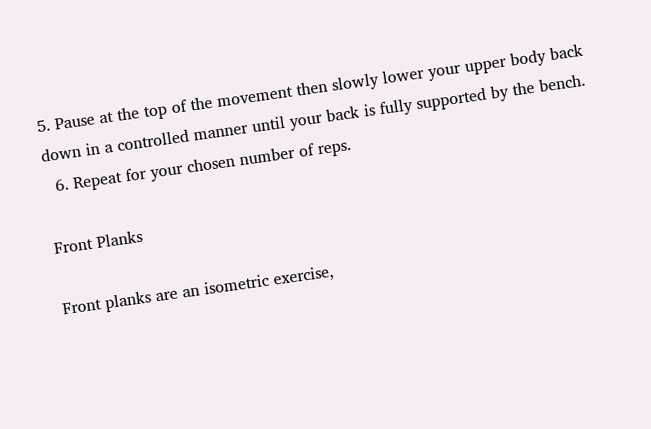5. Pause at the top of the movement then slowly lower your upper body back down in a controlled manner until your back is fully supported by the bench.
  6. Repeat for your chosen number of reps.

Front Planks

Front planks are an isometric exercise,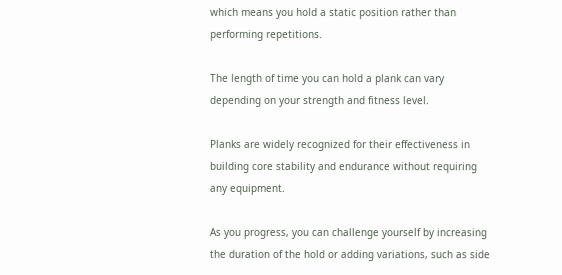which means you hold a static position rather than performing repetitions.

The length of time you can hold a plank can vary depending on your strength and fitness level.

Planks are widely recognized for their effectiveness in building core stability and endurance without requiring any equipment.

As you progress, you can challenge yourself by increasing the duration of the hold or adding variations, such as side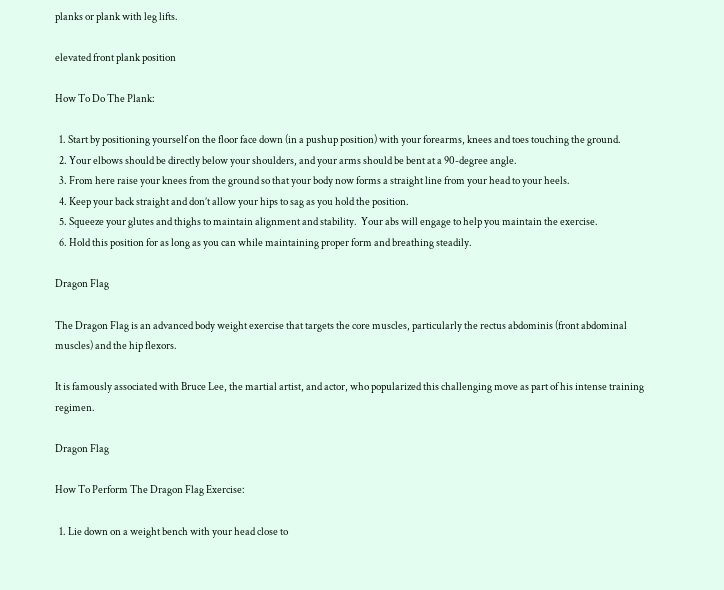planks or plank with leg lifts.

elevated front plank position

How To Do The Plank:

  1. Start by positioning yourself on the floor face down (in a pushup position) with your forearms, knees and toes touching the ground.
  2. Your elbows should be directly below your shoulders, and your arms should be bent at a 90-degree angle.
  3. From here raise your knees from the ground so that your body now forms a straight line from your head to your heels.
  4. Keep your back straight and don’t allow your hips to sag as you hold the position.
  5. Squeeze your glutes and thighs to maintain alignment and stability.  Your abs will engage to help you maintain the exercise.
  6. Hold this position for as long as you can while maintaining proper form and breathing steadily.

Dragon Flag

The Dragon Flag is an advanced body weight exercise that targets the core muscles, particularly the rectus abdominis (front abdominal muscles) and the hip flexors.

It is famously associated with Bruce Lee, the martial artist, and actor, who popularized this challenging move as part of his intense training regimen.

Dragon Flag

How To Perform The Dragon Flag Exercise:

  1. Lie down on a weight bench with your head close to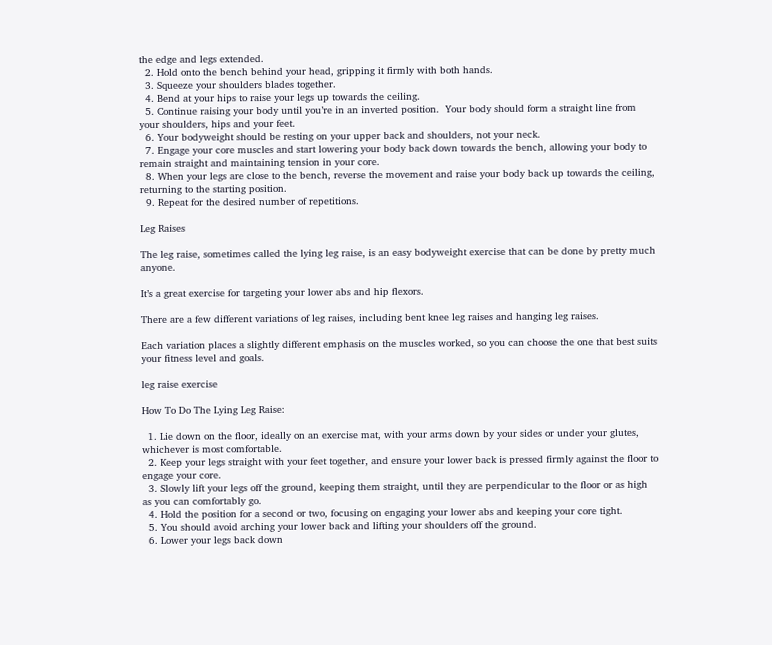the edge and legs extended.
  2. Hold onto the bench behind your head, gripping it firmly with both hands.
  3. Squeeze your shoulders blades together.
  4. Bend at your hips to raise your legs up towards the ceiling.
  5. Continue raising your body until you’re in an inverted position.  Your body should form a straight line from your shoulders, hips and your feet.
  6. Your bodyweight should be resting on your upper back and shoulders, not your neck.
  7. Engage your core muscles and start lowering your body back down towards the bench, allowing your body to remain straight and maintaining tension in your core.
  8. When your legs are close to the bench, reverse the movement and raise your body back up towards the ceiling, returning to the starting position.
  9. Repeat for the desired number of repetitions.

Leg Raises

The leg raise, sometimes called the lying leg raise, is an easy bodyweight exercise that can be done by pretty much anyone.

It’s a great exercise for targeting your lower abs and hip flexors.

There are a few different variations of leg raises, including bent knee leg raises and hanging leg raises.

Each variation places a slightly different emphasis on the muscles worked, so you can choose the one that best suits your fitness level and goals.

leg raise exercise

How To Do The Lying Leg Raise:

  1. Lie down on the floor, ideally on an exercise mat, with your arms down by your sides or under your glutes, whichever is most comfortable.
  2. Keep your legs straight with your feet together, and ensure your lower back is pressed firmly against the floor to engage your core.
  3. Slowly lift your legs off the ground, keeping them straight, until they are perpendicular to the floor or as high as you can comfortably go.
  4. Hold the position for a second or two, focusing on engaging your lower abs and keeping your core tight.
  5. You should avoid arching your lower back and lifting your shoulders off the ground.
  6. Lower your legs back down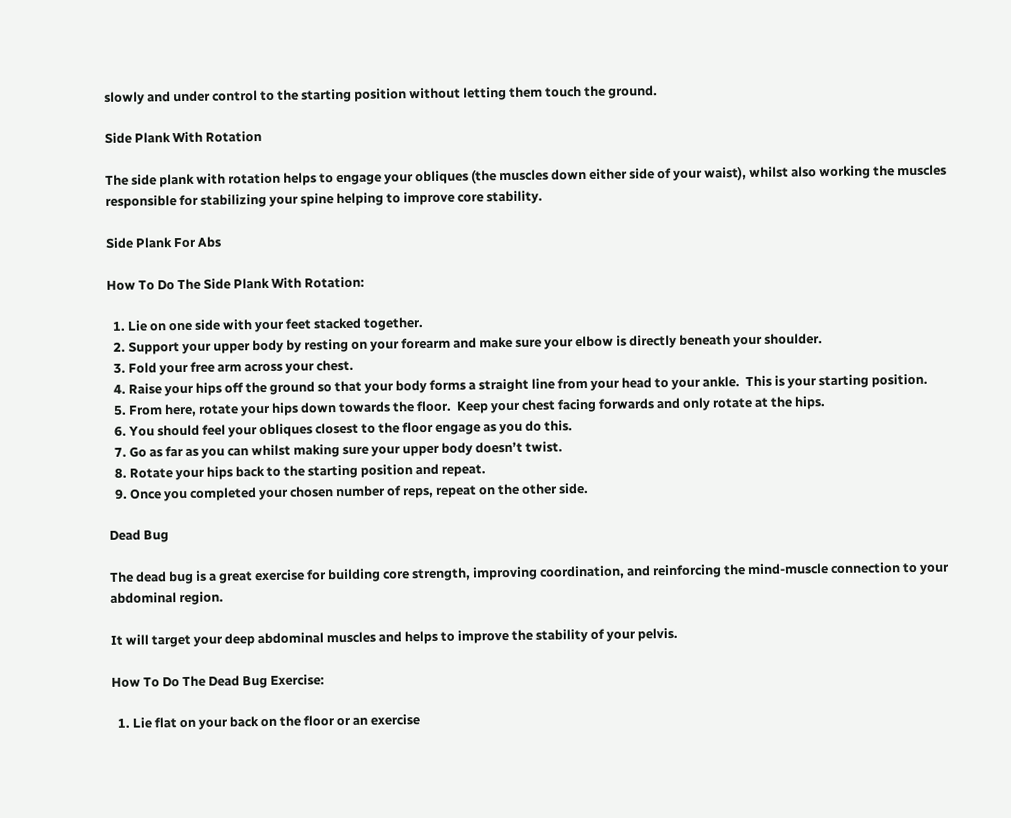slowly and under control to the starting position without letting them touch the ground.

Side Plank With Rotation

The side plank with rotation helps to engage your obliques (the muscles down either side of your waist), whilst also working the muscles responsible for stabilizing your spine helping to improve core stability.

Side Plank For Abs

How To Do The Side Plank With Rotation:

  1. Lie on one side with your feet stacked together.
  2. Support your upper body by resting on your forearm and make sure your elbow is directly beneath your shoulder.
  3. Fold your free arm across your chest.
  4. Raise your hips off the ground so that your body forms a straight line from your head to your ankle.  This is your starting position.
  5. From here, rotate your hips down towards the floor.  Keep your chest facing forwards and only rotate at the hips.
  6. You should feel your obliques closest to the floor engage as you do this.
  7. Go as far as you can whilst making sure your upper body doesn’t twist.
  8. Rotate your hips back to the starting position and repeat.
  9. Once you completed your chosen number of reps, repeat on the other side.

Dead Bug

The dead bug is a great exercise for building core strength, improving coordination, and reinforcing the mind-muscle connection to your abdominal region.

It will target your deep abdominal muscles and helps to improve the stability of your pelvis.

How To Do The Dead Bug Exercise:

  1. Lie flat on your back on the floor or an exercise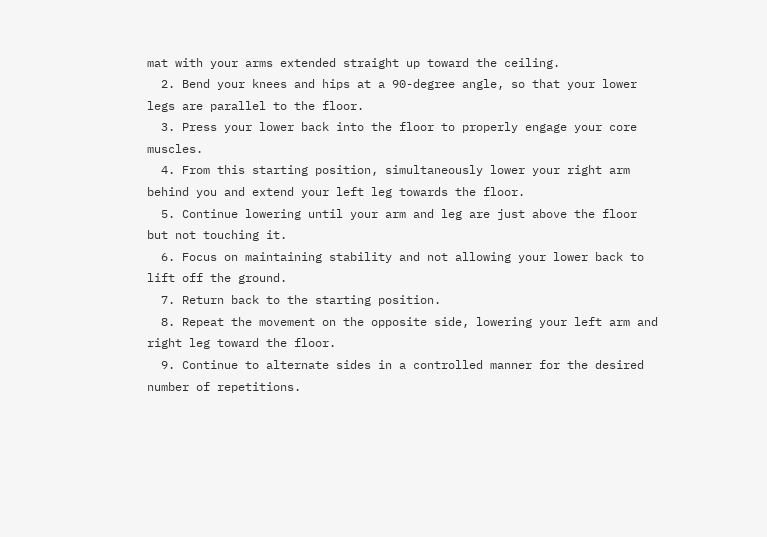mat with your arms extended straight up toward the ceiling.
  2. Bend your knees and hips at a 90-degree angle, so that your lower legs are parallel to the floor.
  3. Press your lower back into the floor to properly engage your core muscles.
  4. From this starting position, simultaneously lower your right arm behind you and extend your left leg towards the floor.
  5. Continue lowering until your arm and leg are just above the floor but not touching it.
  6. Focus on maintaining stability and not allowing your lower back to lift off the ground.
  7. Return back to the starting position.
  8. Repeat the movement on the opposite side, lowering your left arm and right leg toward the floor.
  9. Continue to alternate sides in a controlled manner for the desired number of repetitions.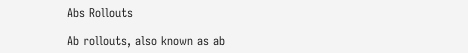Abs Rollouts

Ab rollouts, also known as ab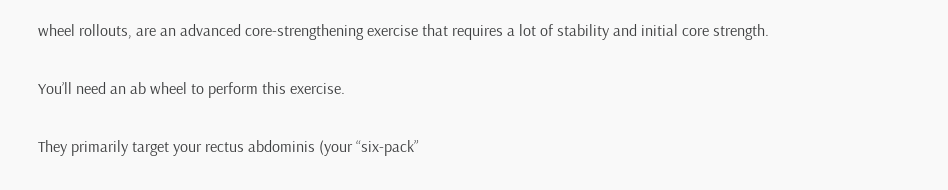wheel rollouts, are an advanced core-strengthening exercise that requires a lot of stability and initial core strength.

You’ll need an ab wheel to perform this exercise.

They primarily target your rectus abdominis (your “six-pack”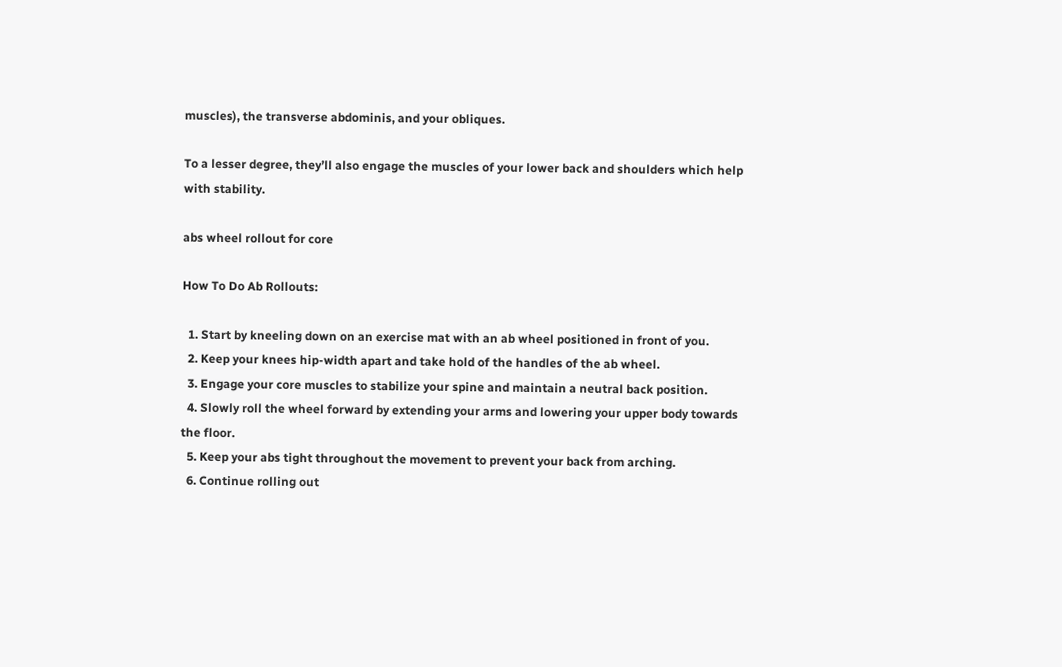muscles), the transverse abdominis, and your obliques.

To a lesser degree, they’ll also engage the muscles of your lower back and shoulders which help with stability.

abs wheel rollout for core

How To Do Ab Rollouts:

  1. Start by kneeling down on an exercise mat with an ab wheel positioned in front of you.
  2. Keep your knees hip-width apart and take hold of the handles of the ab wheel.
  3. Engage your core muscles to stabilize your spine and maintain a neutral back position.
  4. Slowly roll the wheel forward by extending your arms and lowering your upper body towards the floor.
  5. Keep your abs tight throughout the movement to prevent your back from arching.
  6. Continue rolling out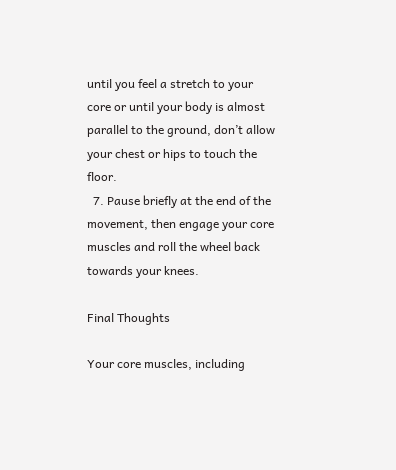until you feel a stretch to your core or until your body is almost parallel to the ground, don’t allow your chest or hips to touch the floor.
  7. Pause briefly at the end of the movement, then engage your core muscles and roll the wheel back towards your knees.

Final Thoughts

Your core muscles, including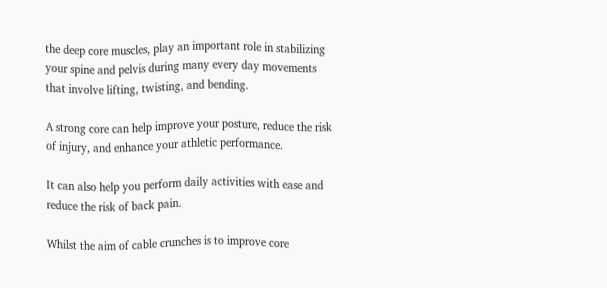the deep core muscles, play an important role in stabilizing your spine and pelvis during many every day movements that involve lifting, twisting, and bending.

A strong core can help improve your posture, reduce the risk of injury, and enhance your athletic performance.

It can also help you perform daily activities with ease and reduce the risk of back pain.

Whilst the aim of cable crunches is to improve core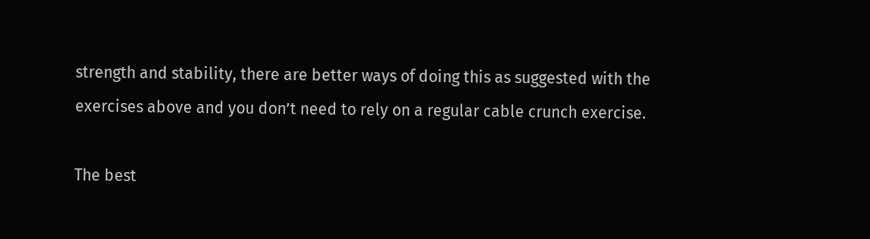strength and stability, there are better ways of doing this as suggested with the exercises above and you don’t need to rely on a regular cable crunch exercise.

The best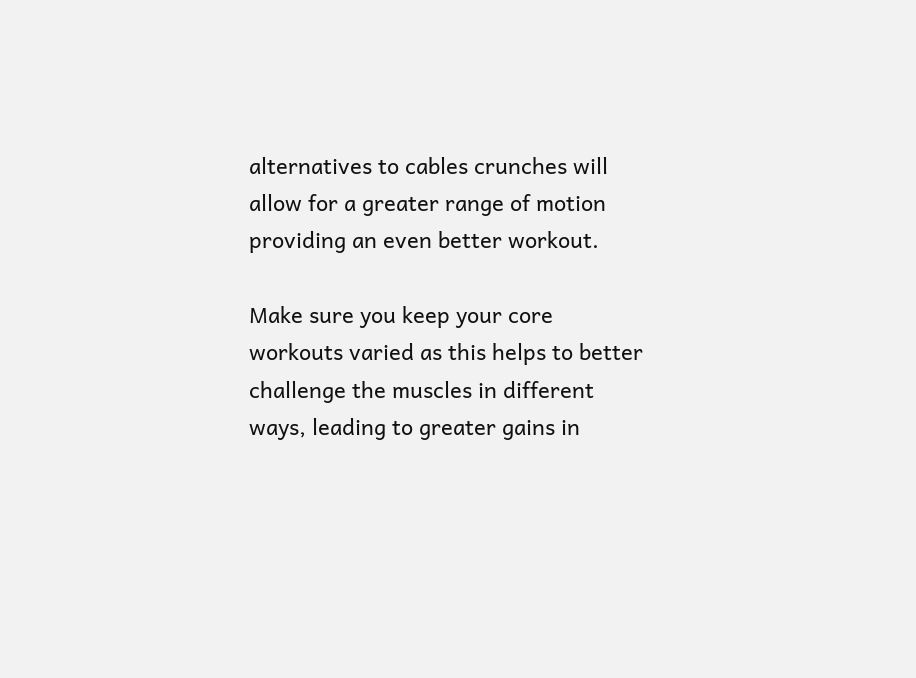alternatives to cables crunches will allow for a greater range of motion providing an even better workout.

Make sure you keep your core workouts varied as this helps to better challenge the muscles in different ways, leading to greater gains in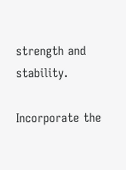strength and stability.

Incorporate the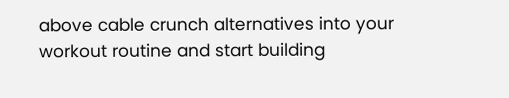above cable crunch alternatives into your workout routine and start building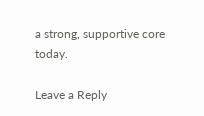a strong, supportive core today.

Leave a Reply